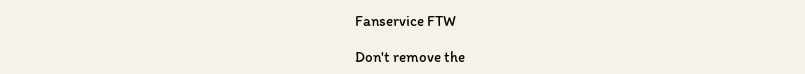Fanservice FTW

Don't remove the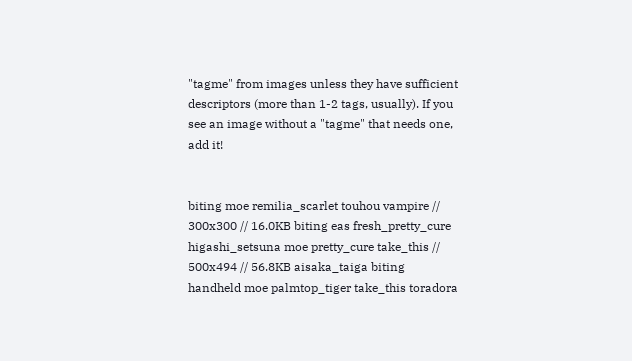"tagme" from images unless they have sufficient descriptors (more than 1-2 tags, usually). If you see an image without a "tagme" that needs one, add it!


biting moe remilia_scarlet touhou vampire // 300x300 // 16.0KB biting eas fresh_pretty_cure higashi_setsuna moe pretty_cure take_this // 500x494 // 56.8KB aisaka_taiga biting handheld moe palmtop_tiger take_this toradora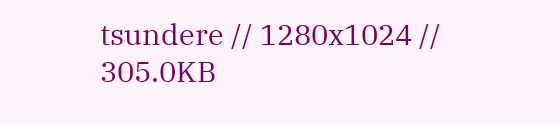tsundere // 1280x1024 // 305.0KB